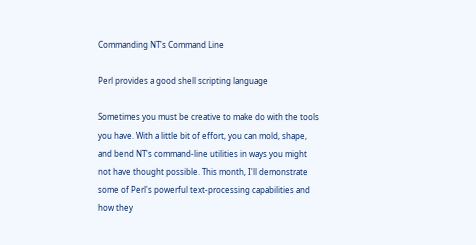Commanding NT's Command Line

Perl provides a good shell scripting language

Sometimes you must be creative to make do with the tools you have. With a little bit of effort, you can mold, shape, and bend NT's command-line utilities in ways you might not have thought possible. This month, I'll demonstrate some of Perl's powerful text-processing capabilities and how they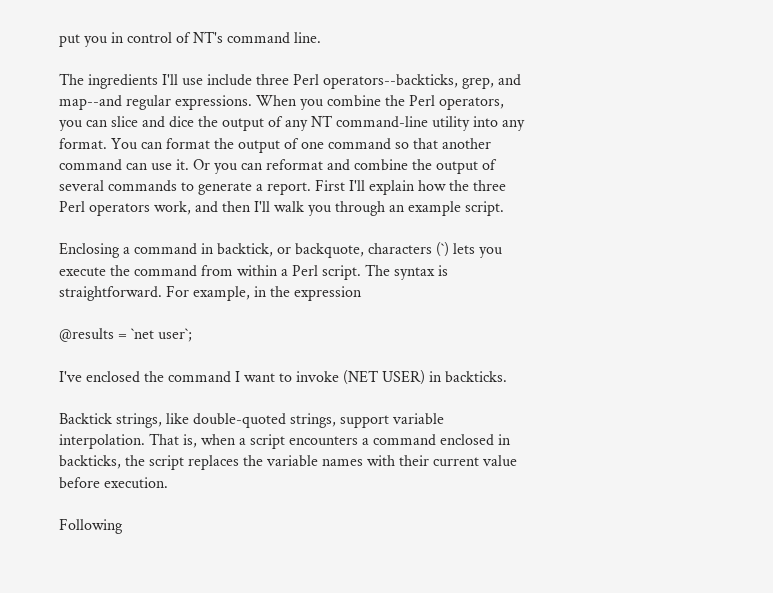put you in control of NT's command line.

The ingredients I'll use include three Perl operators--backticks, grep, and map--and regular expressions. When you combine the Perl operators, you can slice and dice the output of any NT command-line utility into any format. You can format the output of one command so that another command can use it. Or you can reformat and combine the output of several commands to generate a report. First I'll explain how the three Perl operators work, and then I'll walk you through an example script.

Enclosing a command in backtick, or backquote, characters (`) lets you execute the command from within a Perl script. The syntax is straightforward. For example, in the expression

@results = `net user`;

I've enclosed the command I want to invoke (NET USER) in backticks.

Backtick strings, like double-quoted strings, support variable interpolation. That is, when a script encounters a command enclosed in backticks, the script replaces the variable names with their current value before execution.

Following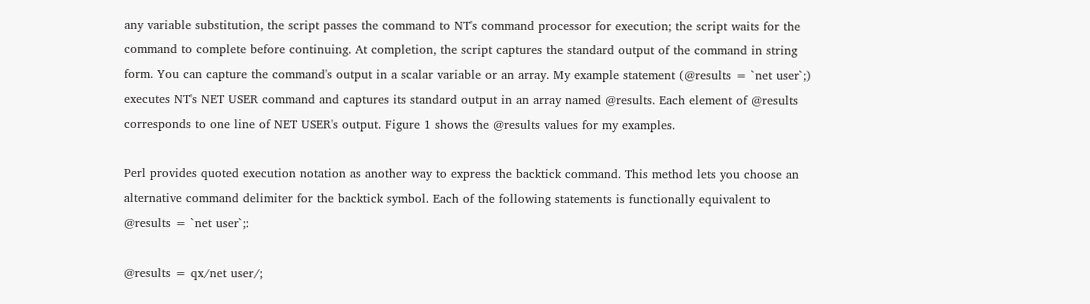any variable substitution, the script passes the command to NT's command processor for execution; the script waits for the command to complete before continuing. At completion, the script captures the standard output of the command in string form. You can capture the command's output in a scalar variable or an array. My example statement (@results = `net user`;) executes NT's NET USER command and captures its standard output in an array named @results. Each element of @results corresponds to one line of NET USER's output. Figure 1 shows the @results values for my examples.

Perl provides quoted execution notation as another way to express the backtick command. This method lets you choose an alternative command delimiter for the backtick symbol. Each of the following statements is functionally equivalent to @results = `net user`;:

@results = qx/net user/;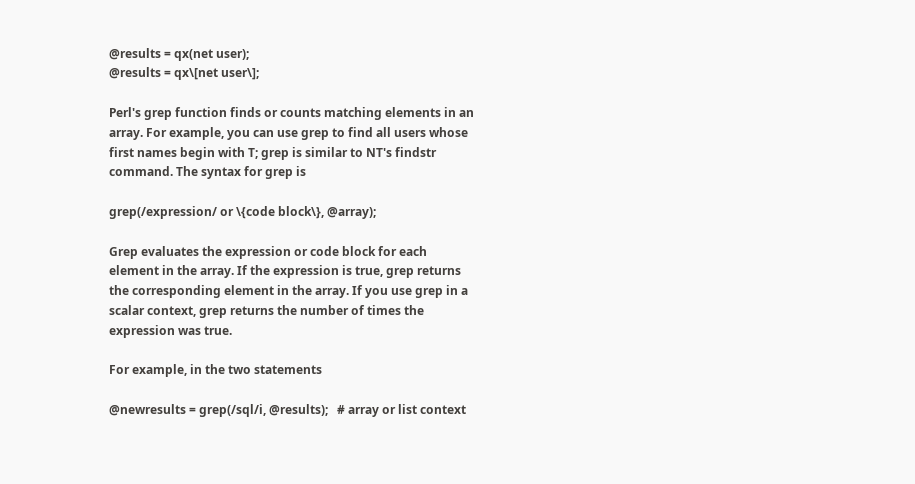@results = qx(net user);
@results = qx\[net user\];

Perl's grep function finds or counts matching elements in an array. For example, you can use grep to find all users whose first names begin with T; grep is similar to NT's findstr command. The syntax for grep is

grep(/expression/ or \{code block\}, @array);

Grep evaluates the expression or code block for each element in the array. If the expression is true, grep returns the corresponding element in the array. If you use grep in a scalar context, grep returns the number of times the expression was true.

For example, in the two statements

@newresults = grep(/sql/i, @results);   # array or list context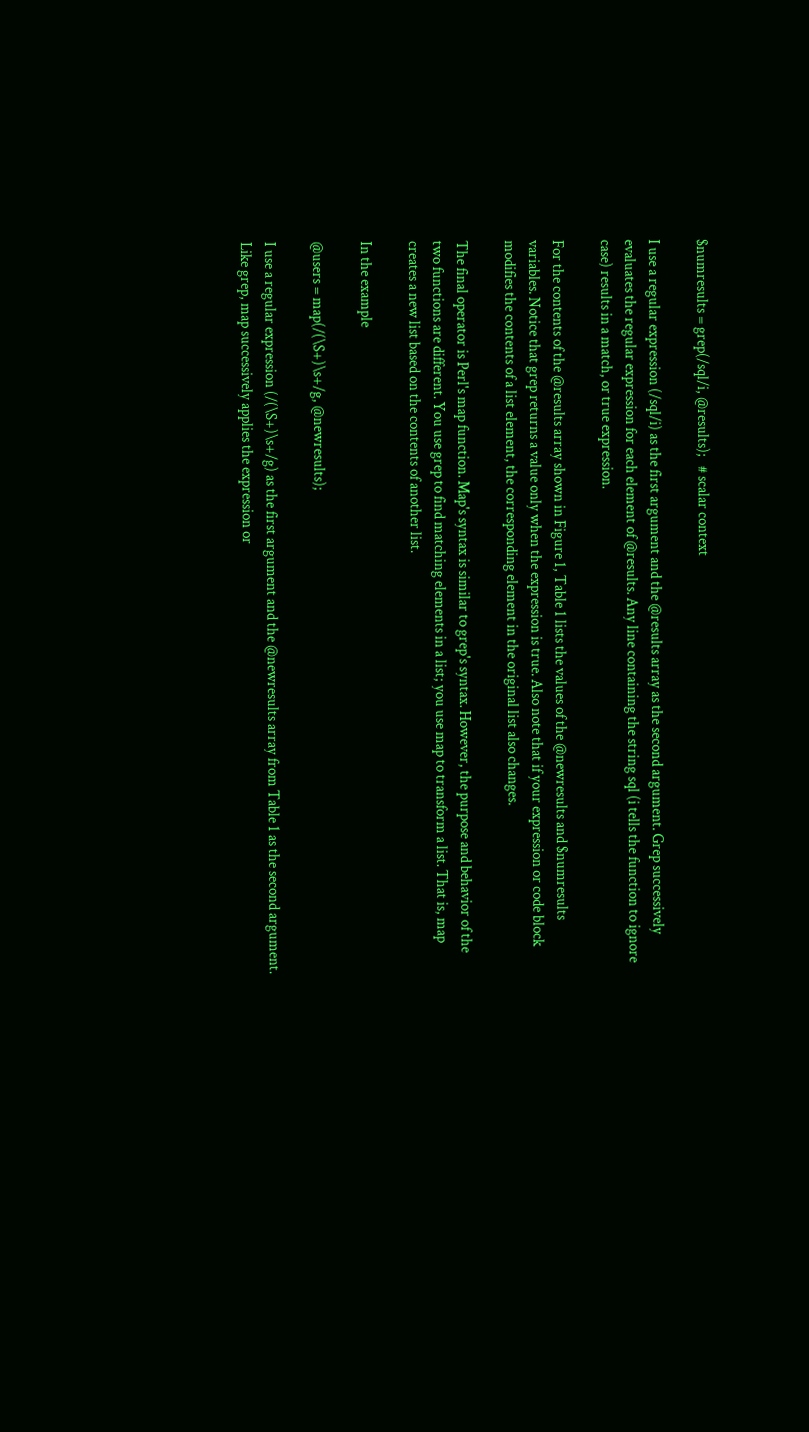$numresults = grep(/sql/i, @results);   # scalar context

I use a regular expression (/sql/i) as the first argument and the @results array as the second argument. Grep successively evaluates the regular expression for each element of @results. Any line containing the string sql (i tells the function to ignore case) results in a match, or true expression.

For the contents of the @results array shown in Figure 1, Table 1 lists the values of the @newresults and $numresults variables. Notice that grep returns a value only when the expression is true. Also note that if your expression or code block modifies the contents of a list element, the corresponding element in the original list also changes.

The final operator is Perl's map function. Map's syntax is similar to grep's syntax. However, the purpose and behavior of the two functions are different. You use grep to find matching elements in a list; you use map to transform a list. That is, map creates a new list based on the contents of another list.

In the example

@users = map(/(\S+)\s+/g, @newresults);

I use a regular expression (/(\S+)\s+/g) as the first argument and the @newresults array from Table 1 as the second argument. Like grep, map successively applies the expression or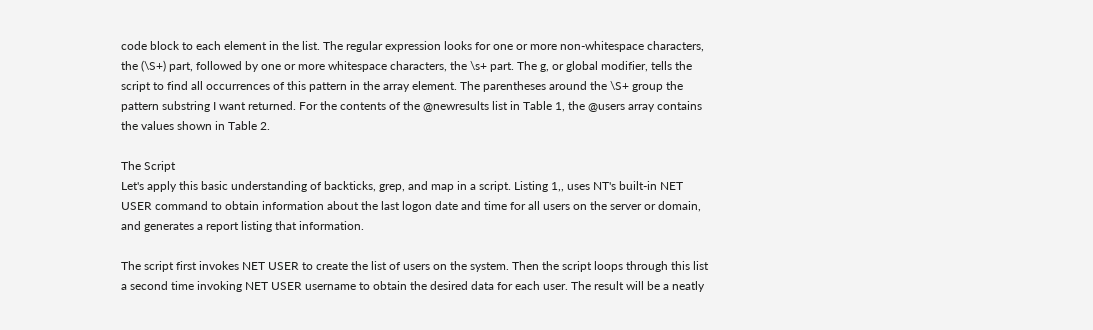code block to each element in the list. The regular expression looks for one or more non-whitespace characters, the (\S+) part, followed by one or more whitespace characters, the \s+ part. The g, or global modifier, tells the script to find all occurrences of this pattern in the array element. The parentheses around the \S+ group the pattern substring I want returned. For the contents of the @newresults list in Table 1, the @users array contains the values shown in Table 2.

The Script
Let's apply this basic understanding of backticks, grep, and map in a script. Listing 1,, uses NT's built-in NET USER command to obtain information about the last logon date and time for all users on the server or domain, and generates a report listing that information.

The script first invokes NET USER to create the list of users on the system. Then the script loops through this list a second time invoking NET USER username to obtain the desired data for each user. The result will be a neatly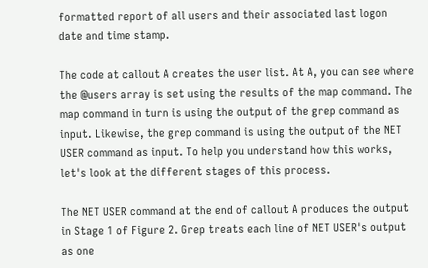formatted report of all users and their associated last logon date and time stamp.

The code at callout A creates the user list. At A, you can see where the @users array is set using the results of the map command. The map command in turn is using the output of the grep command as input. Likewise, the grep command is using the output of the NET USER command as input. To help you understand how this works, let's look at the different stages of this process.

The NET USER command at the end of callout A produces the output in Stage 1 of Figure 2. Grep treats each line of NET USER's output as one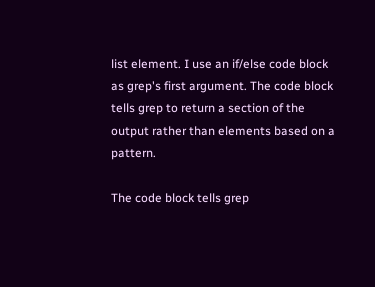list element. I use an if/else code block as grep's first argument. The code block tells grep to return a section of the output rather than elements based on a pattern.

The code block tells grep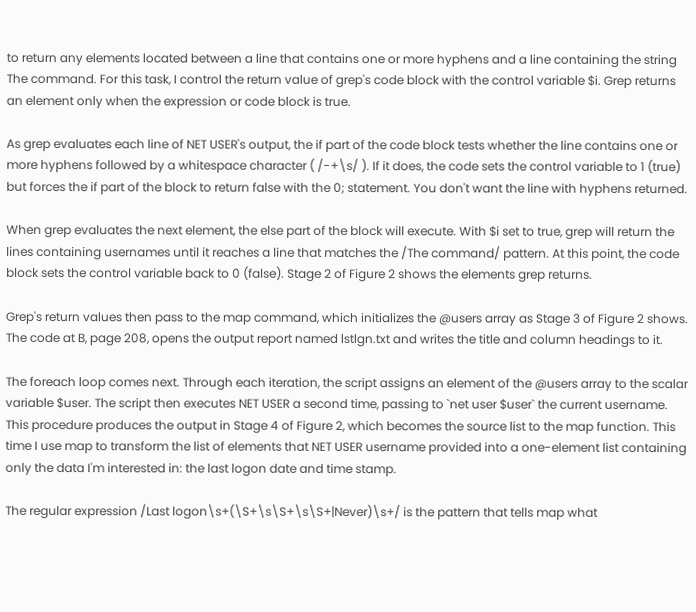to return any elements located between a line that contains one or more hyphens and a line containing the string The command. For this task, I control the return value of grep's code block with the control variable $i. Grep returns an element only when the expression or code block is true.

As grep evaluates each line of NET USER's output, the if part of the code block tests whether the line contains one or more hyphens followed by a whitespace character ( /-+\s/ ). If it does, the code sets the control variable to 1 (true) but forces the if part of the block to return false with the 0; statement. You don't want the line with hyphens returned.

When grep evaluates the next element, the else part of the block will execute. With $i set to true, grep will return the lines containing usernames until it reaches a line that matches the /The command/ pattern. At this point, the code block sets the control variable back to 0 (false). Stage 2 of Figure 2 shows the elements grep returns.

Grep's return values then pass to the map command, which initializes the @users array as Stage 3 of Figure 2 shows. The code at B, page 208, opens the output report named lstlgn.txt and writes the title and column headings to it.

The foreach loop comes next. Through each iteration, the script assigns an element of the @users array to the scalar variable $user. The script then executes NET USER a second time, passing to `net user $user` the current username. This procedure produces the output in Stage 4 of Figure 2, which becomes the source list to the map function. This time I use map to transform the list of elements that NET USER username provided into a one-element list containing only the data I'm interested in: the last logon date and time stamp.

The regular expression /Last logon\s+(\S+\s\S+\s\S+|Never)\s+/ is the pattern that tells map what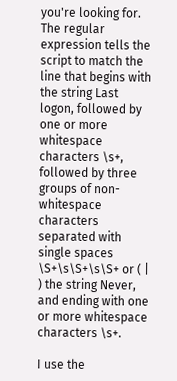you're looking for. The regular expression tells the script to match the line that begins with the string Last logon, followed by one or more whitespace characters \s+, followed by three groups of non-whitespace characters separated with single spaces \S+\s\S+\s\S+ or ( | ) the string Never, and ending with one or more whitespace characters \s+.

I use the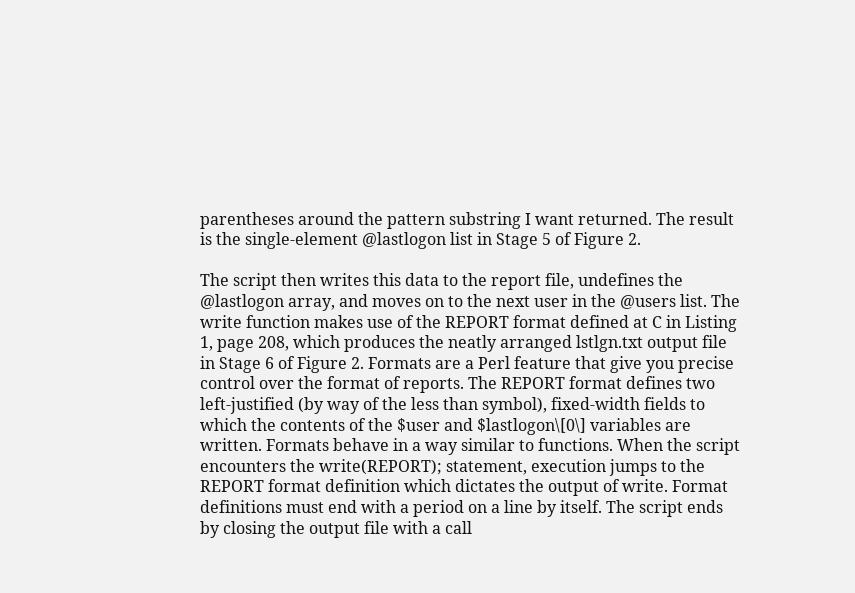parentheses around the pattern substring I want returned. The result is the single-element @lastlogon list in Stage 5 of Figure 2.

The script then writes this data to the report file, undefines the @lastlogon array, and moves on to the next user in the @users list. The write function makes use of the REPORT format defined at C in Listing 1, page 208, which produces the neatly arranged lstlgn.txt output file in Stage 6 of Figure 2. Formats are a Perl feature that give you precise control over the format of reports. The REPORT format defines two left-justified (by way of the less than symbol), fixed-width fields to which the contents of the $user and $lastlogon\[0\] variables are written. Formats behave in a way similar to functions. When the script encounters the write(REPORT); statement, execution jumps to the REPORT format definition which dictates the output of write. Format definitions must end with a period on a line by itself. The script ends by closing the output file with a call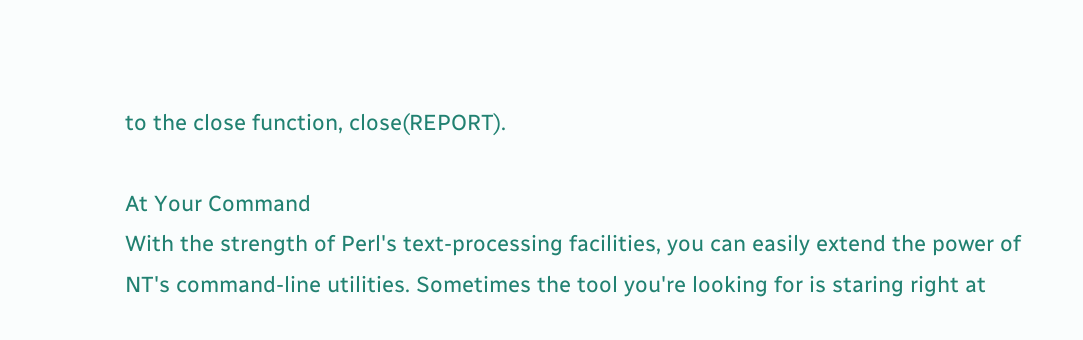to the close function, close(REPORT).

At Your Command
With the strength of Perl's text-processing facilities, you can easily extend the power of NT's command-line utilities. Sometimes the tool you're looking for is staring right at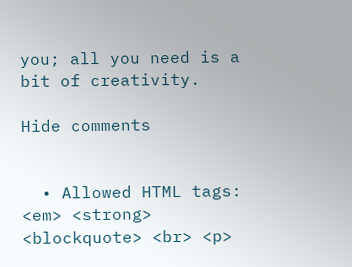you; all you need is a bit of creativity.

Hide comments


  • Allowed HTML tags: <em> <strong> <blockquote> <br> <p>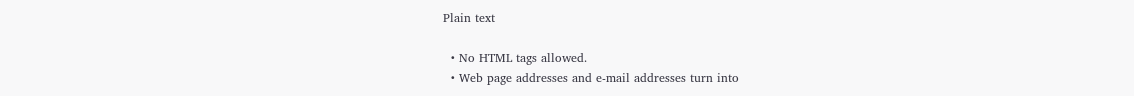Plain text

  • No HTML tags allowed.
  • Web page addresses and e-mail addresses turn into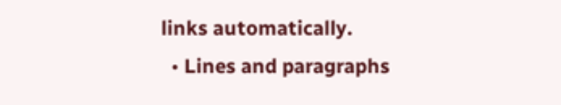links automatically.
  • Lines and paragraphs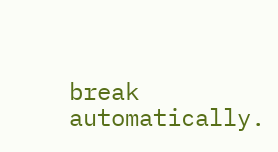break automatically.